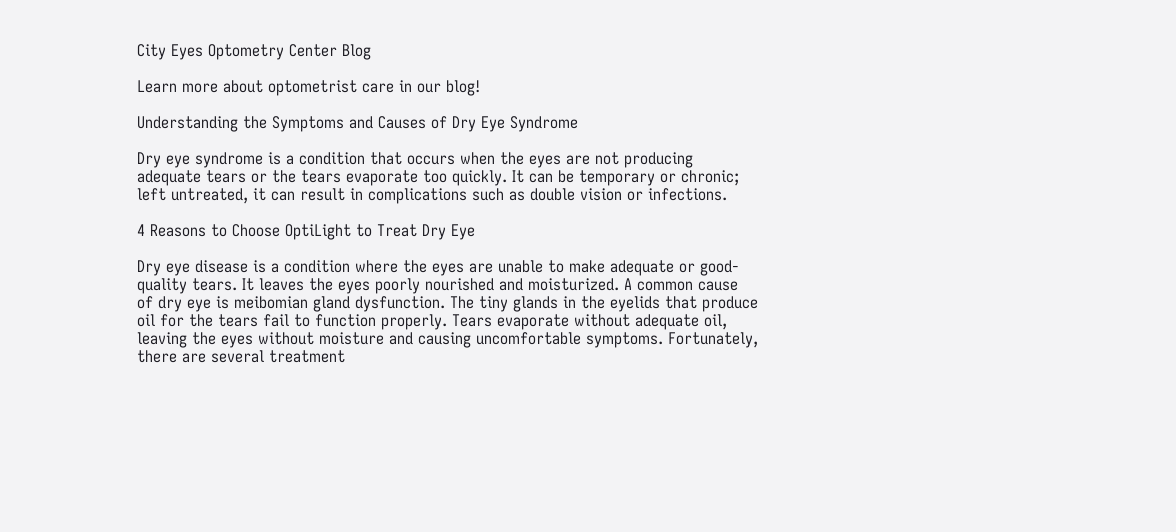City Eyes Optometry Center Blog

Learn more about optometrist care in our blog!

Understanding the Symptoms and Causes of Dry Eye Syndrome

Dry eye syndrome is a condition that occurs when the eyes are not producing adequate tears or the tears evaporate too quickly. It can be temporary or chronic; left untreated, it can result in complications such as double vision or infections.

4 Reasons to Choose OptiLight to Treat Dry Eye

Dry eye disease is a condition where the eyes are unable to make adequate or good-quality tears. It leaves the eyes poorly nourished and moisturized. A common cause of dry eye is meibomian gland dysfunction. The tiny glands in the eyelids that produce oil for the tears fail to function properly. Tears evaporate without adequate oil, leaving the eyes without moisture and causing uncomfortable symptoms. Fortunately, there are several treatment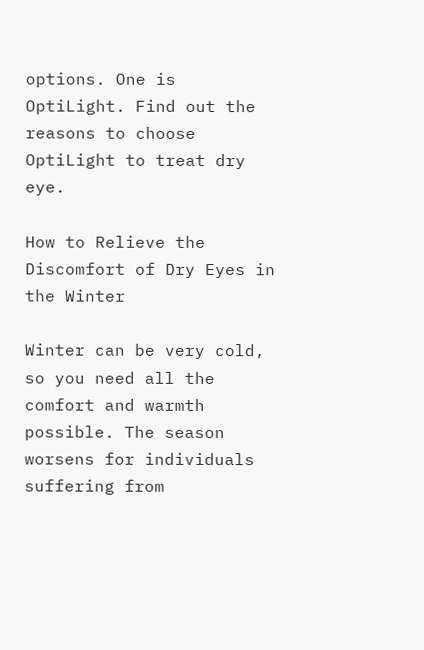options. One is OptiLight. Find out the reasons to choose OptiLight to treat dry eye.

How to Relieve the Discomfort of Dry Eyes in the Winter

Winter can be very cold, so you need all the comfort and warmth possible. The season worsens for individuals suffering from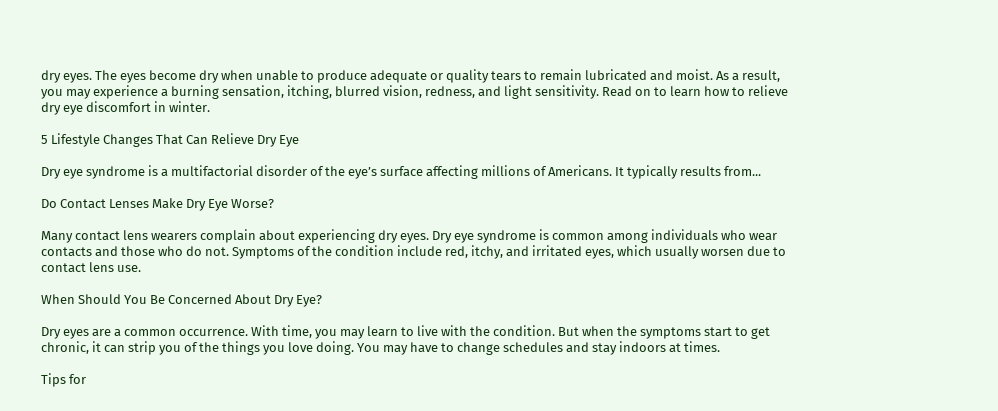dry eyes. The eyes become dry when unable to produce adequate or quality tears to remain lubricated and moist. As a result, you may experience a burning sensation, itching, blurred vision, redness, and light sensitivity. Read on to learn how to relieve dry eye discomfort in winter.

5 Lifestyle Changes That Can Relieve Dry Eye

Dry eye syndrome is a multifactorial disorder of the eye’s surface affecting millions of Americans. It typically results from...

Do Contact Lenses Make Dry Eye Worse?

Many contact lens wearers complain about experiencing dry eyes. Dry eye syndrome is common among individuals who wear contacts and those who do not. Symptoms of the condition include red, itchy, and irritated eyes, which usually worsen due to contact lens use.

When Should You Be Concerned About Dry Eye?

Dry eyes are a common occurrence. With time, you may learn to live with the condition. But when the symptoms start to get chronic, it can strip you of the things you love doing. You may have to change schedules and stay indoors at times.

Tips for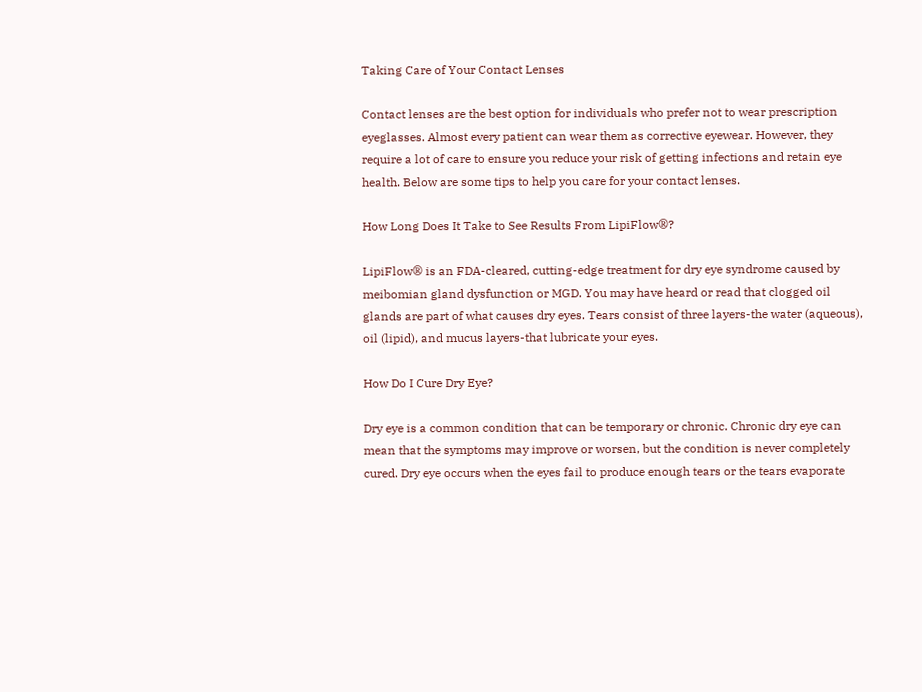Taking Care of Your Contact Lenses

Contact lenses are the best option for individuals who prefer not to wear prescription eyeglasses. Almost every patient can wear them as corrective eyewear. However, they require a lot of care to ensure you reduce your risk of getting infections and retain eye health. Below are some tips to help you care for your contact lenses.

How Long Does It Take to See Results From LipiFlow®?

LipiFlow® is an FDA-cleared, cutting-edge treatment for dry eye syndrome caused by meibomian gland dysfunction or MGD. You may have heard or read that clogged oil glands are part of what causes dry eyes. Tears consist of three layers-the water (aqueous), oil (lipid), and mucus layers-that lubricate your eyes.

How Do I Cure Dry Eye?

Dry eye is a common condition that can be temporary or chronic. Chronic dry eye can mean that the symptoms may improve or worsen, but the condition is never completely cured. Dry eye occurs when the eyes fail to produce enough tears or the tears evaporate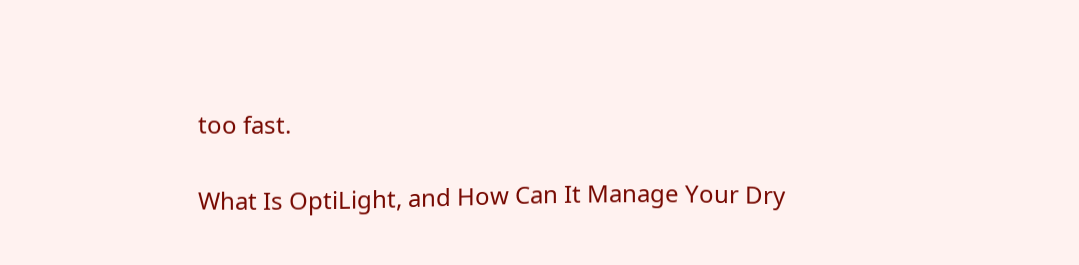too fast.

What Is OptiLight, and How Can It Manage Your Dry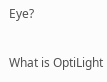Eye?

What is OptiLight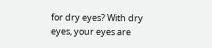for dry eyes? With dry eyes, your eyes are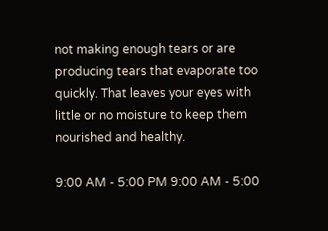not making enough tears or are producing tears that evaporate too quickly. That leaves your eyes with little or no moisture to keep them nourished and healthy.

9:00 AM - 5:00 PM 9:00 AM - 5:00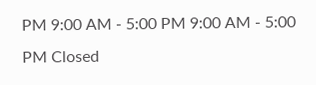PM 9:00 AM - 5:00 PM 9:00 AM - 5:00 PM Closed